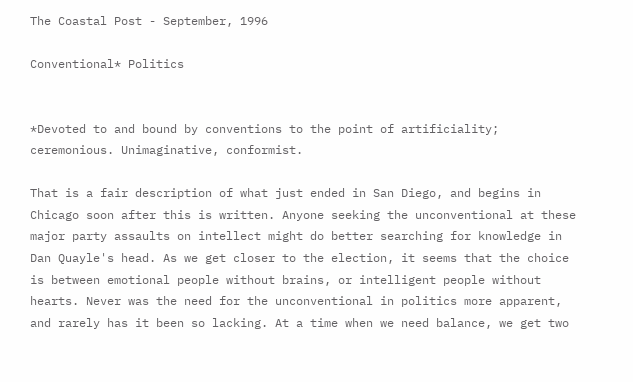The Coastal Post - September, 1996

Conventional* Politics


*Devoted to and bound by conventions to the point of artificiality; ceremonious. Unimaginative, conformist.

That is a fair description of what just ended in San Diego, and begins in Chicago soon after this is written. Anyone seeking the unconventional at these major party assaults on intellect might do better searching for knowledge in Dan Quayle's head. As we get closer to the election, it seems that the choice is between emotional people without brains, or intelligent people without hearts. Never was the need for the unconventional in politics more apparent, and rarely has it been so lacking. At a time when we need balance, we get two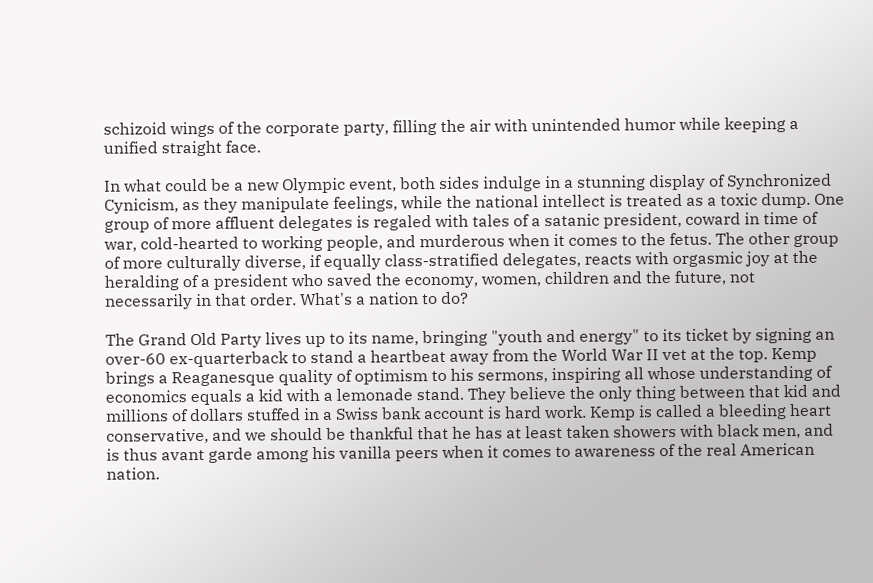schizoid wings of the corporate party, filling the air with unintended humor while keeping a unified straight face.

In what could be a new Olympic event, both sides indulge in a stunning display of Synchronized Cynicism, as they manipulate feelings, while the national intellect is treated as a toxic dump. One group of more affluent delegates is regaled with tales of a satanic president, coward in time of war, cold-hearted to working people, and murderous when it comes to the fetus. The other group of more culturally diverse, if equally class-stratified delegates, reacts with orgasmic joy at the heralding of a president who saved the economy, women, children and the future, not necessarily in that order. What's a nation to do?

The Grand Old Party lives up to its name, bringing "youth and energy" to its ticket by signing an over-60 ex-quarterback to stand a heartbeat away from the World War II vet at the top. Kemp brings a Reaganesque quality of optimism to his sermons, inspiring all whose understanding of economics equals a kid with a lemonade stand. They believe the only thing between that kid and millions of dollars stuffed in a Swiss bank account is hard work. Kemp is called a bleeding heart conservative, and we should be thankful that he has at least taken showers with black men, and is thus avant garde among his vanilla peers when it comes to awareness of the real American nation.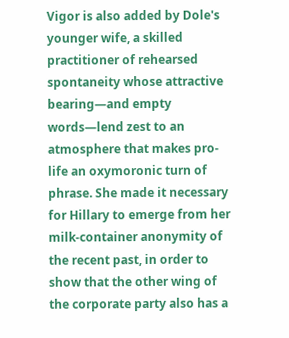Vigor is also added by Dole's younger wife, a skilled practitioner of rehearsed spontaneity whose attractive bearing—and empty words—lend zest to an atmosphere that makes pro-life an oxymoronic turn of phrase. She made it necessary for Hillary to emerge from her milk-container anonymity of the recent past, in order to show that the other wing of the corporate party also has a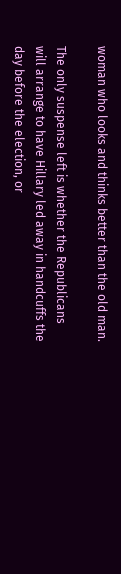woman who looks and thinks better than the old man.

The only suspense left is whether the Republicans will arrange to have Hillary led away in handcuffs the day before the election, or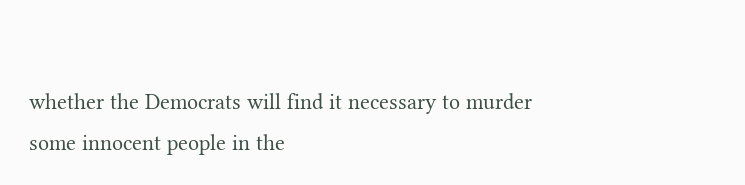whether the Democrats will find it necessary to murder some innocent people in the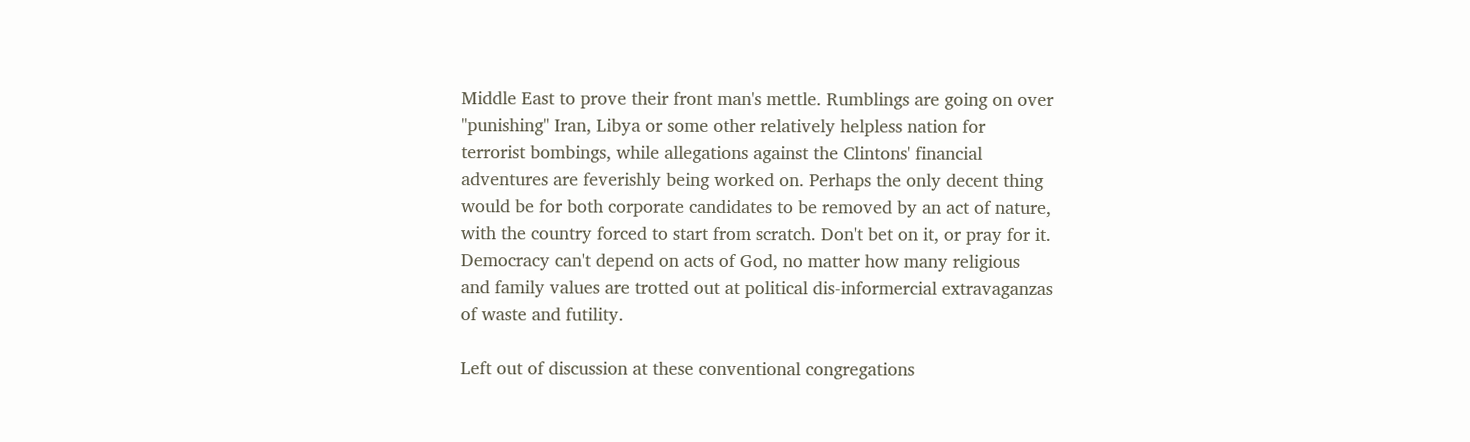Middle East to prove their front man's mettle. Rumblings are going on over "punishing" Iran, Libya or some other relatively helpless nation for terrorist bombings, while allegations against the Clintons' financial adventures are feverishly being worked on. Perhaps the only decent thing would be for both corporate candidates to be removed by an act of nature, with the country forced to start from scratch. Don't bet on it, or pray for it. Democracy can't depend on acts of God, no matter how many religious and family values are trotted out at political dis-informercial extravaganzas of waste and futility.

Left out of discussion at these conventional congregations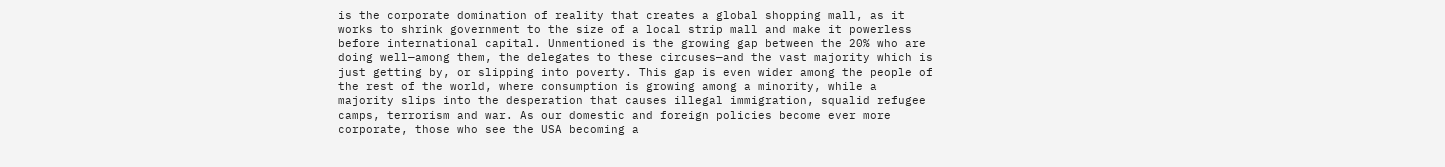is the corporate domination of reality that creates a global shopping mall, as it works to shrink government to the size of a local strip mall and make it powerless before international capital. Unmentioned is the growing gap between the 20% who are doing well—among them, the delegates to these circuses—and the vast majority which is just getting by, or slipping into poverty. This gap is even wider among the people of the rest of the world, where consumption is growing among a minority, while a majority slips into the desperation that causes illegal immigration, squalid refugee camps, terrorism and war. As our domestic and foreign policies become ever more corporate, those who see the USA becoming a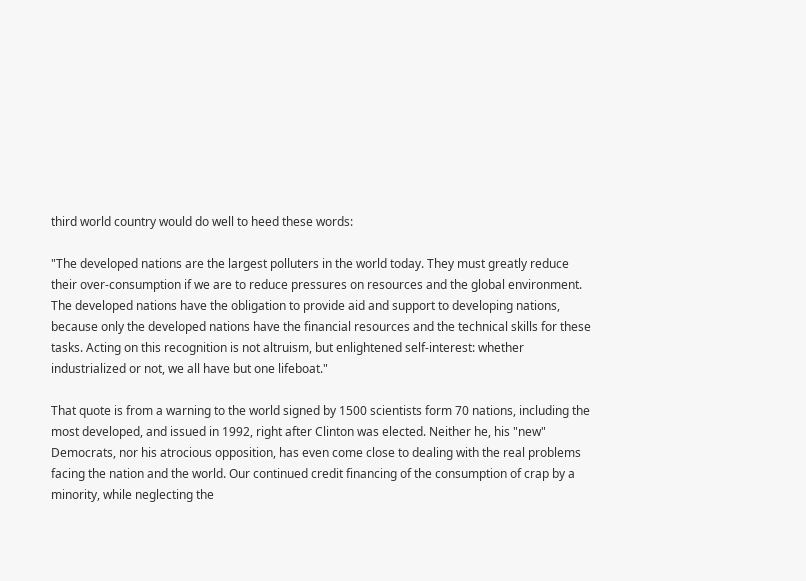third world country would do well to heed these words:

"The developed nations are the largest polluters in the world today. They must greatly reduce their over-consumption if we are to reduce pressures on resources and the global environment. The developed nations have the obligation to provide aid and support to developing nations, because only the developed nations have the financial resources and the technical skills for these tasks. Acting on this recognition is not altruism, but enlightened self-interest: whether industrialized or not, we all have but one lifeboat."

That quote is from a warning to the world signed by 1500 scientists form 70 nations, including the most developed, and issued in 1992, right after Clinton was elected. Neither he, his "new" Democrats, nor his atrocious opposition, has even come close to dealing with the real problems facing the nation and the world. Our continued credit financing of the consumption of crap by a minority, while neglecting the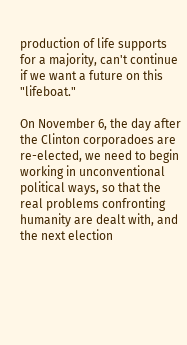production of life supports for a majority, can't continue if we want a future on this "lifeboat."

On November 6, the day after the Clinton corporadoes are re-elected, we need to begin working in unconventional political ways, so that the real problems confronting humanity are dealt with, and the next election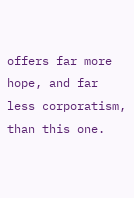offers far more hope, and far less corporatism, than this one.